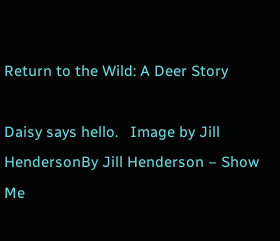Return to the Wild: A Deer Story

Daisy says hello.   Image by Jill HendersonBy Jill Henderson – Show Me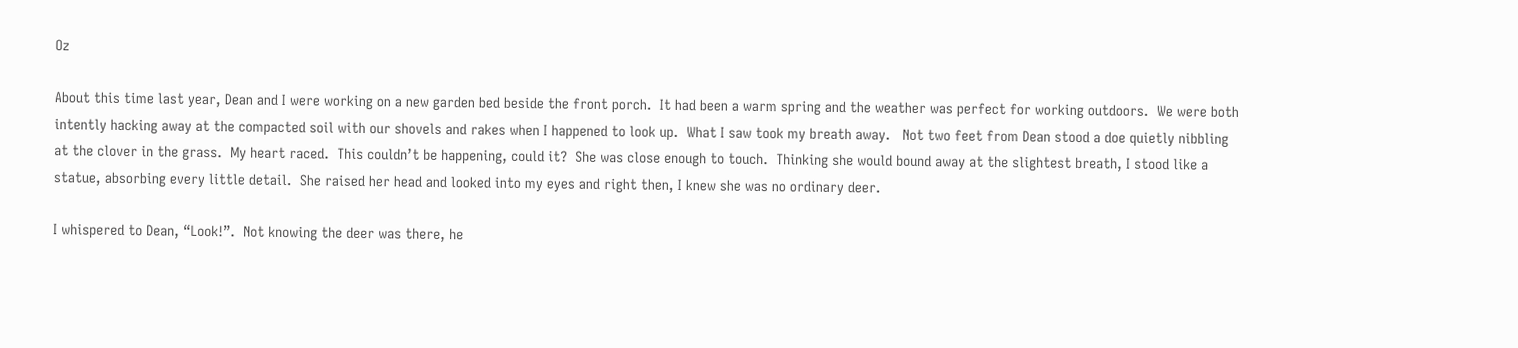Oz

About this time last year, Dean and I were working on a new garden bed beside the front porch.  It had been a warm spring and the weather was perfect for working outdoors.  We were both intently hacking away at the compacted soil with our shovels and rakes when I happened to look up.  What I saw took my breath away.   Not two feet from Dean stood a doe quietly nibbling at the clover in the grass.  My heart raced.  This couldn’t be happening, could it?  She was close enough to touch.  Thinking she would bound away at the slightest breath, I stood like a statue, absorbing every little detail.  She raised her head and looked into my eyes and right then, I knew she was no ordinary deer.

I whispered to Dean, “Look!”.  Not knowing the deer was there, he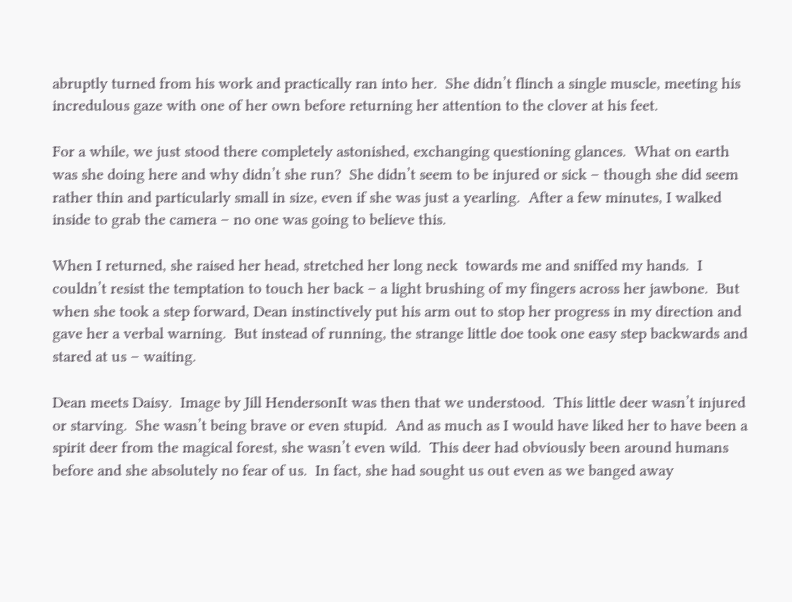abruptly turned from his work and practically ran into her.  She didn’t flinch a single muscle, meeting his incredulous gaze with one of her own before returning her attention to the clover at his feet.

For a while, we just stood there completely astonished, exchanging questioning glances.  What on earth was she doing here and why didn’t she run?  She didn’t seem to be injured or sick – though she did seem rather thin and particularly small in size, even if she was just a yearling.  After a few minutes, I walked inside to grab the camera – no one was going to believe this.

When I returned, she raised her head, stretched her long neck  towards me and sniffed my hands.  I couldn’t resist the temptation to touch her back – a light brushing of my fingers across her jawbone.  But when she took a step forward, Dean instinctively put his arm out to stop her progress in my direction and gave her a verbal warning.  But instead of running, the strange little doe took one easy step backwards and stared at us – waiting.

Dean meets Daisy.  Image by Jill HendersonIt was then that we understood.  This little deer wasn’t injured or starving.  She wasn’t being brave or even stupid.  And as much as I would have liked her to have been a spirit deer from the magical forest, she wasn’t even wild.  This deer had obviously been around humans before and she absolutely no fear of us.  In fact, she had sought us out even as we banged away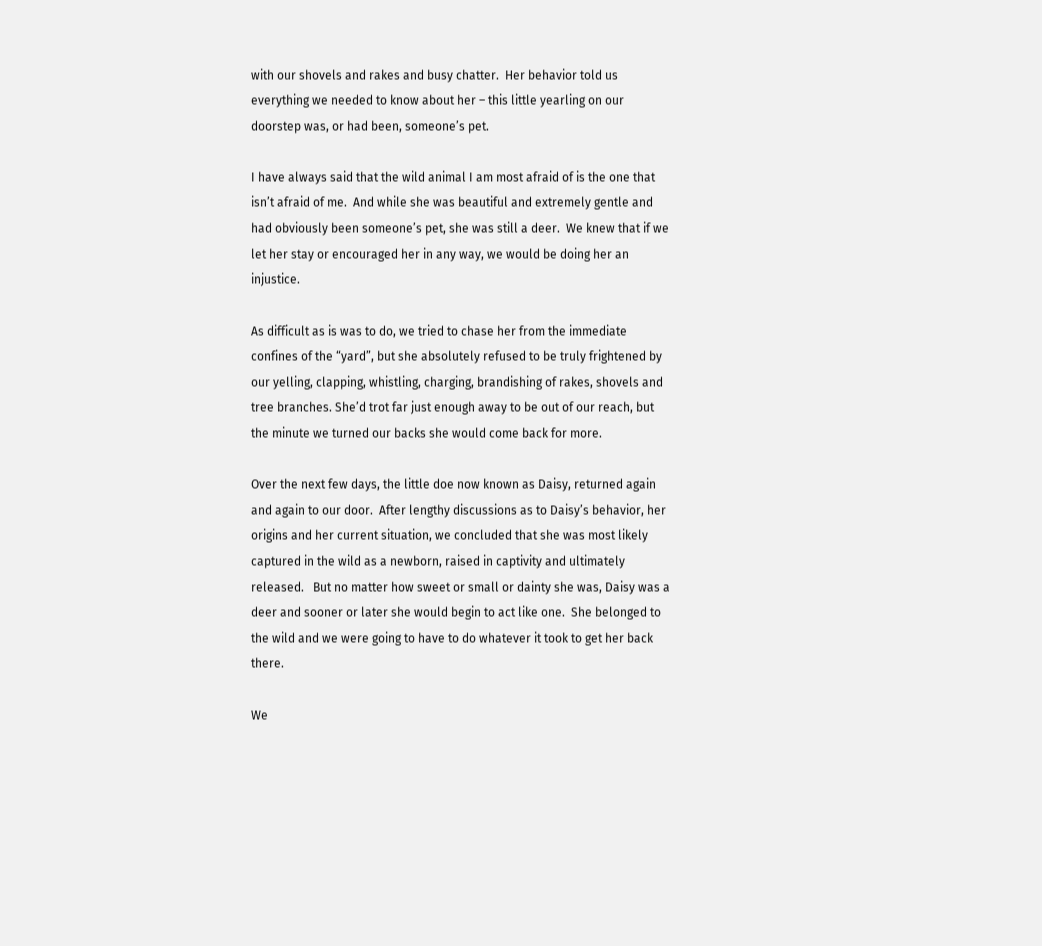with our shovels and rakes and busy chatter.  Her behavior told us everything we needed to know about her – this little yearling on our doorstep was, or had been, someone’s pet.

I have always said that the wild animal I am most afraid of is the one that isn’t afraid of me.  And while she was beautiful and extremely gentle and had obviously been someone’s pet, she was still a deer.  We knew that if we let her stay or encouraged her in any way, we would be doing her an injustice.

As difficult as is was to do, we tried to chase her from the immediate confines of the “yard”, but she absolutely refused to be truly frightened by our yelling, clapping, whistling, charging, brandishing of rakes, shovels and tree branches. She’d trot far just enough away to be out of our reach, but the minute we turned our backs she would come back for more.

Over the next few days, the little doe now known as Daisy, returned again and again to our door.  After lengthy discussions as to Daisy’s behavior, her origins and her current situation, we concluded that she was most likely captured in the wild as a newborn, raised in captivity and ultimately released.   But no matter how sweet or small or dainty she was, Daisy was a deer and sooner or later she would begin to act like one.  She belonged to the wild and we were going to have to do whatever it took to get her back there.

We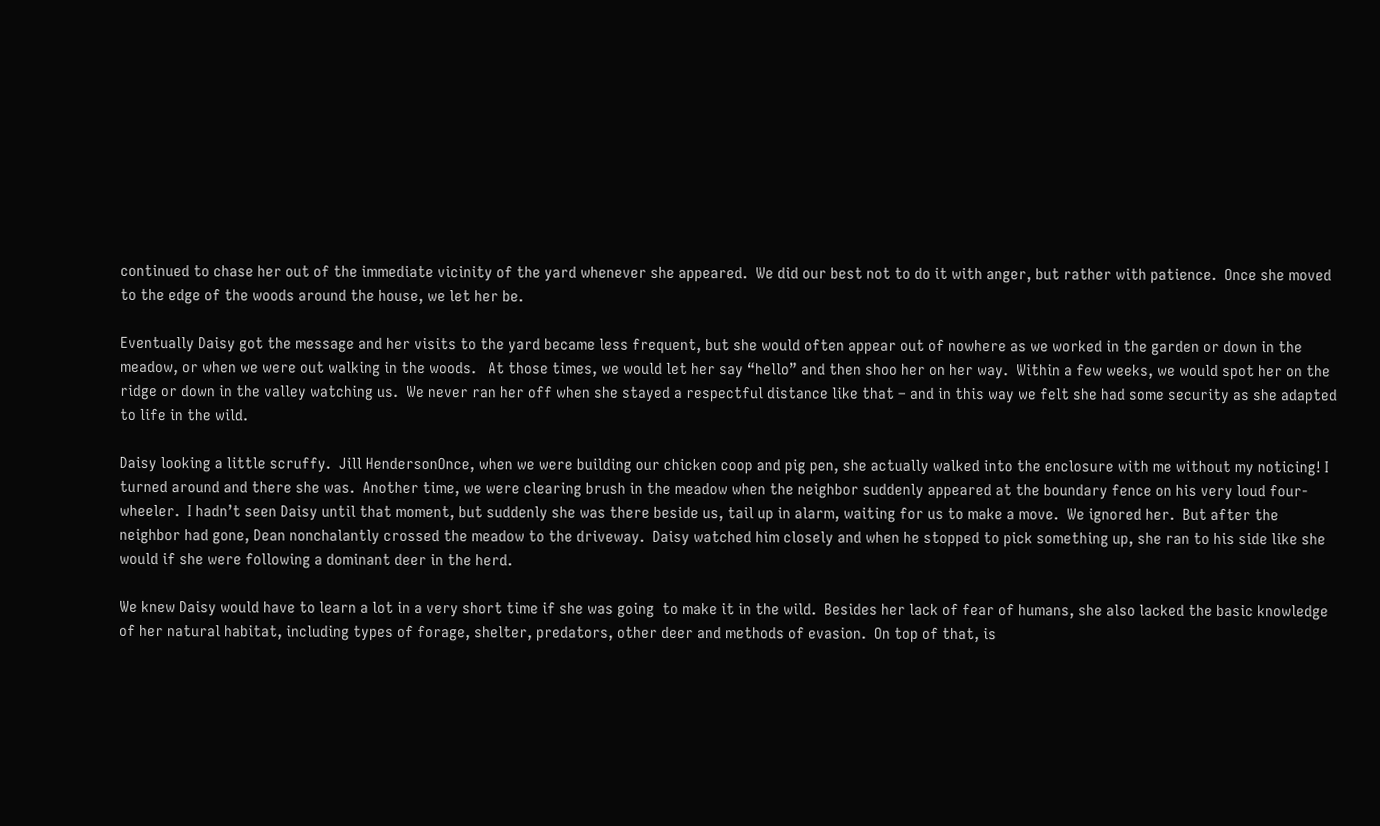continued to chase her out of the immediate vicinity of the yard whenever she appeared.  We did our best not to do it with anger, but rather with patience.  Once she moved to the edge of the woods around the house, we let her be.

Eventually Daisy got the message and her visits to the yard became less frequent, but she would often appear out of nowhere as we worked in the garden or down in the meadow, or when we were out walking in the woods.   At those times, we would let her say “hello” and then shoo her on her way.  Within a few weeks, we would spot her on the ridge or down in the valley watching us.  We never ran her off when she stayed a respectful distance like that – and in this way we felt she had some security as she adapted to life in the wild.

Daisy looking a little scruffy.  Jill HendersonOnce, when we were building our chicken coop and pig pen, she actually walked into the enclosure with me without my noticing! I turned around and there she was.  Another time, we were clearing brush in the meadow when the neighbor suddenly appeared at the boundary fence on his very loud four-wheeler.  I hadn’t seen Daisy until that moment, but suddenly she was there beside us, tail up in alarm, waiting for us to make a move.  We ignored her.  But after the neighbor had gone, Dean nonchalantly crossed the meadow to the driveway.  Daisy watched him closely and when he stopped to pick something up, she ran to his side like she would if she were following a dominant deer in the herd.

We knew Daisy would have to learn a lot in a very short time if she was going  to make it in the wild.  Besides her lack of fear of humans, she also lacked the basic knowledge of her natural habitat, including types of forage, shelter, predators, other deer and methods of evasion.  On top of that, is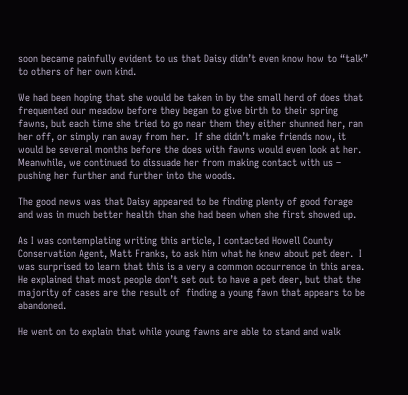soon became painfully evident to us that Daisy didn’t even know how to “talk” to others of her own kind.

We had been hoping that she would be taken in by the small herd of does that frequented our meadow before they began to give birth to their spring fawns, but each time she tried to go near them they either shunned her, ran her off, or simply ran away from her.  If she didn’t make friends now, it would be several months before the does with fawns would even look at her. Meanwhile, we continued to dissuade her from making contact with us – pushing her further and further into the woods.

The good news was that Daisy appeared to be finding plenty of good forage and was in much better health than she had been when she first showed up.

As I was contemplating writing this article, I contacted Howell County Conservation Agent, Matt Franks, to ask him what he knew about pet deer.  I was surprised to learn that this is a very a common occurrence in this area.  He explained that most people don’t set out to have a pet deer, but that the majority of cases are the result of  finding a young fawn that appears to be abandoned.

He went on to explain that while young fawns are able to stand and walk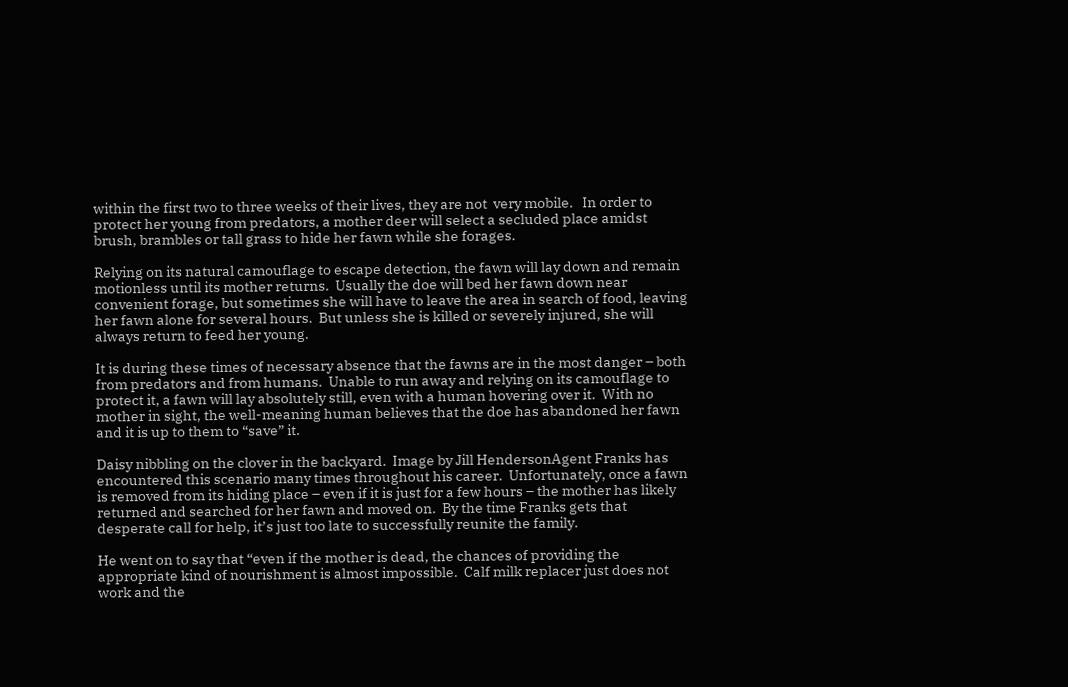within the first two to three weeks of their lives, they are not  very mobile.   In order to protect her young from predators, a mother deer will select a secluded place amidst brush, brambles or tall grass to hide her fawn while she forages.

Relying on its natural camouflage to escape detection, the fawn will lay down and remain motionless until its mother returns.  Usually the doe will bed her fawn down near convenient forage, but sometimes she will have to leave the area in search of food, leaving her fawn alone for several hours.  But unless she is killed or severely injured, she will always return to feed her young.

It is during these times of necessary absence that the fawns are in the most danger – both from predators and from humans.  Unable to run away and relying on its camouflage to protect it, a fawn will lay absolutely still, even with a human hovering over it.  With no mother in sight, the well-meaning human believes that the doe has abandoned her fawn and it is up to them to “save” it.

Daisy nibbling on the clover in the backyard.  Image by Jill HendersonAgent Franks has encountered this scenario many times throughout his career.  Unfortunately, once a fawn is removed from its hiding place – even if it is just for a few hours – the mother has likely returned and searched for her fawn and moved on.  By the time Franks gets that desperate call for help, it’s just too late to successfully reunite the family.

He went on to say that “even if the mother is dead, the chances of providing the appropriate kind of nourishment is almost impossible.  Calf milk replacer just does not work and the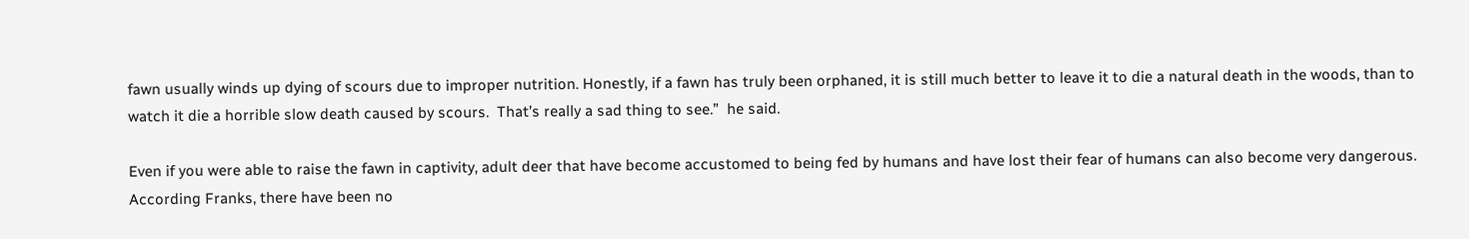fawn usually winds up dying of scours due to improper nutrition. Honestly, if a fawn has truly been orphaned, it is still much better to leave it to die a natural death in the woods, than to watch it die a horrible slow death caused by scours.  That’s really a sad thing to see.”  he said.

Even if you were able to raise the fawn in captivity, adult deer that have become accustomed to being fed by humans and have lost their fear of humans can also become very dangerous.  According Franks, there have been no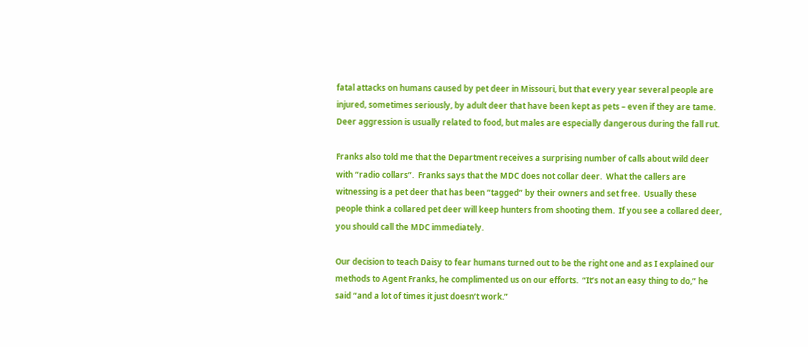fatal attacks on humans caused by pet deer in Missouri, but that every year several people are injured, sometimes seriously, by adult deer that have been kept as pets – even if they are tame.  Deer aggression is usually related to food, but males are especially dangerous during the fall rut.

Franks also told me that the Department receives a surprising number of calls about wild deer with “radio collars”.  Franks says that the MDC does not collar deer.  What the callers are witnessing is a pet deer that has been “tagged” by their owners and set free.  Usually these people think a collared pet deer will keep hunters from shooting them.  If you see a collared deer, you should call the MDC immediately.

Our decision to teach Daisy to fear humans turned out to be the right one and as I explained our methods to Agent Franks, he complimented us on our efforts.  “It’s not an easy thing to do,” he said “and a lot of times it just doesn’t work.”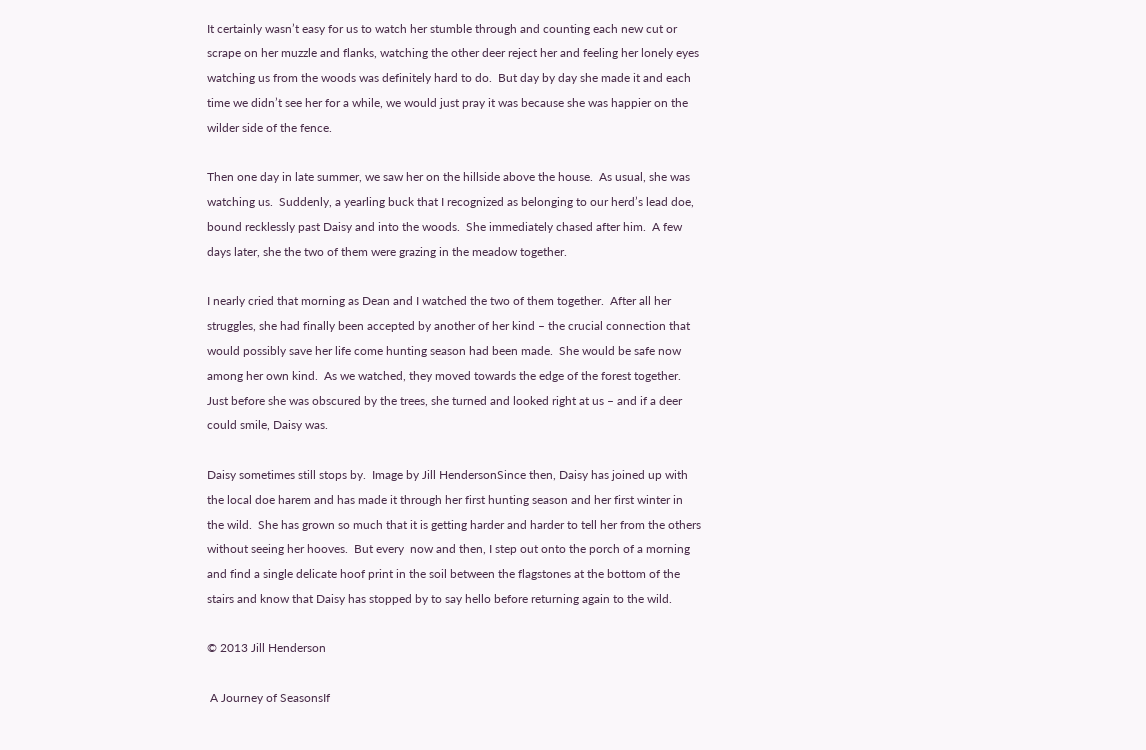It certainly wasn’t easy for us to watch her stumble through and counting each new cut or scrape on her muzzle and flanks, watching the other deer reject her and feeling her lonely eyes watching us from the woods was definitely hard to do.  But day by day she made it and each time we didn’t see her for a while, we would just pray it was because she was happier on the wilder side of the fence.

Then one day in late summer, we saw her on the hillside above the house.  As usual, she was watching us.  Suddenly, a yearling buck that I recognized as belonging to our herd’s lead doe, bound recklessly past Daisy and into the woods.  She immediately chased after him.  A few days later, she the two of them were grazing in the meadow together.

I nearly cried that morning as Dean and I watched the two of them together.  After all her struggles, she had finally been accepted by another of her kind – the crucial connection that would possibly save her life come hunting season had been made.  She would be safe now among her own kind.  As we watched, they moved towards the edge of the forest together.  Just before she was obscured by the trees, she turned and looked right at us – and if a deer could smile, Daisy was.

Daisy sometimes still stops by.  Image by Jill HendersonSince then, Daisy has joined up with the local doe harem and has made it through her first hunting season and her first winter in the wild.  She has grown so much that it is getting harder and harder to tell her from the others without seeing her hooves.  But every  now and then, I step out onto the porch of a morning and find a single delicate hoof print in the soil between the flagstones at the bottom of the stairs and know that Daisy has stopped by to say hello before returning again to the wild.

© 2013 Jill Henderson

 A Journey of SeasonsIf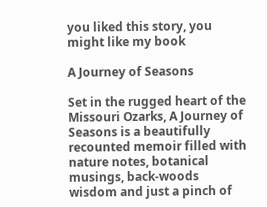you liked this story, you might like my book

A Journey of Seasons

Set in the rugged heart of the Missouri Ozarks, A Journey of Seasons is a beautifully recounted memoir filled with nature notes, botanical musings, back-woods wisdom and just a pinch of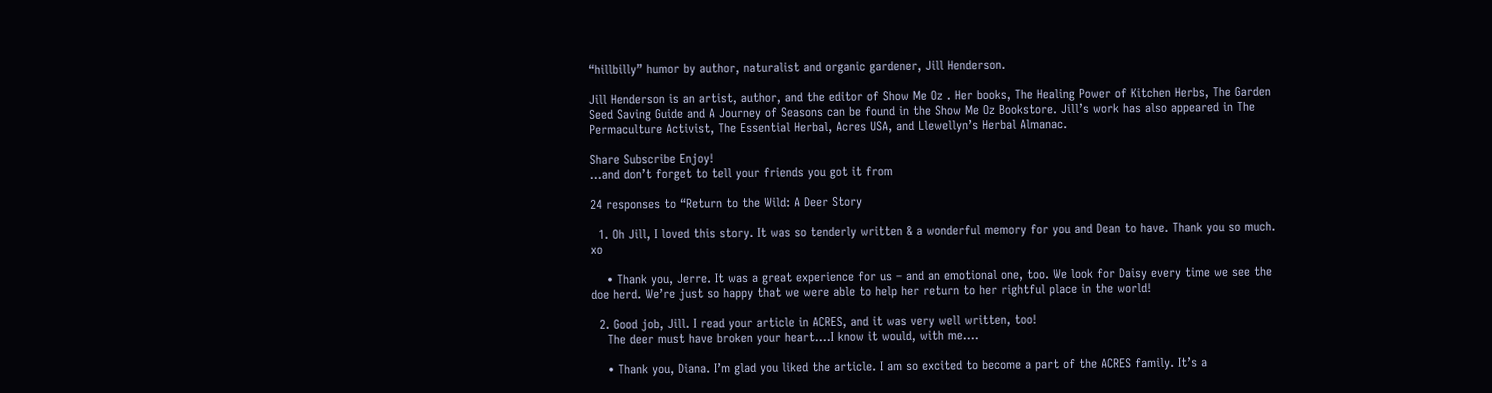“hillbilly” humor by author, naturalist and organic gardener, Jill Henderson.

Jill Henderson is an artist, author, and the editor of Show Me Oz . Her books, The Healing Power of Kitchen Herbs, The Garden Seed Saving Guide and A Journey of Seasons can be found in the Show Me Oz Bookstore. Jill’s work has also appeared in The Permaculture Activist, The Essential Herbal, Acres USA, and Llewellyn’s Herbal Almanac.

Share Subscribe Enjoy!
…and don’t forget to tell your friends you got it from

24 responses to “Return to the Wild: A Deer Story

  1. Oh Jill, I loved this story. It was so tenderly written & a wonderful memory for you and Dean to have. Thank you so much. xo

    • Thank you, Jerre. It was a great experience for us – and an emotional one, too. We look for Daisy every time we see the doe herd. We’re just so happy that we were able to help her return to her rightful place in the world!

  2. Good job, Jill. I read your article in ACRES, and it was very well written, too!
    The deer must have broken your heart….I know it would, with me….

    • Thank you, Diana. I’m glad you liked the article. I am so excited to become a part of the ACRES family. It’s a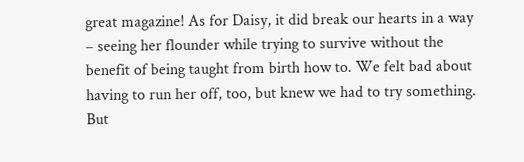great magazine! As for Daisy, it did break our hearts in a way – seeing her flounder while trying to survive without the benefit of being taught from birth how to. We felt bad about having to run her off, too, but knew we had to try something. But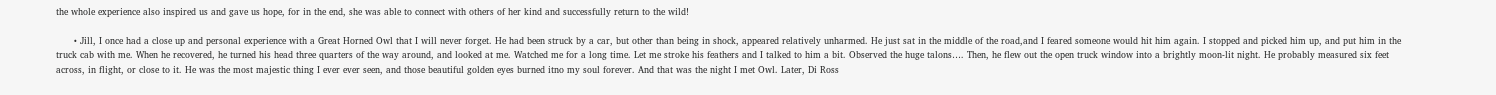the whole experience also inspired us and gave us hope, for in the end, she was able to connect with others of her kind and successfully return to the wild!

      • Jill, I once had a close up and personal experience with a Great Horned Owl that I will never forget. He had been struck by a car, but other than being in shock, appeared relatively unharmed. He just sat in the middle of the road,and I feared someone would hit him again. I stopped and picked him up, and put him in the truck cab with me. When he recovered, he turned his head three quarters of the way around, and looked at me. Watched me for a long time. Let me stroke his feathers and I talked to him a bit. Observed the huge talons…. Then, he flew out the open truck window into a brightly moon-lit night. He probably measured six feet across, in flight, or close to it. He was the most majestic thing I ever ever seen, and those beautiful golden eyes burned itno my soul forever. And that was the night I met Owl. Later, Di Ross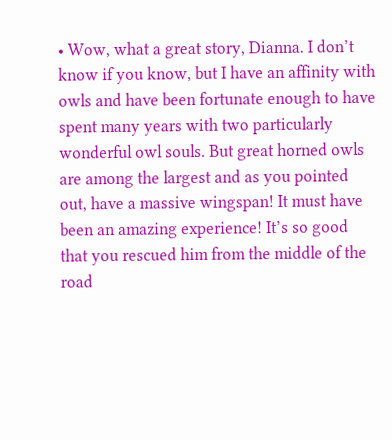• Wow, what a great story, Dianna. I don’t know if you know, but I have an affinity with owls and have been fortunate enough to have spent many years with two particularly wonderful owl souls. But great horned owls are among the largest and as you pointed out, have a massive wingspan! It must have been an amazing experience! It’s so good that you rescued him from the middle of the road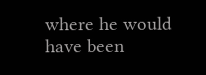where he would have been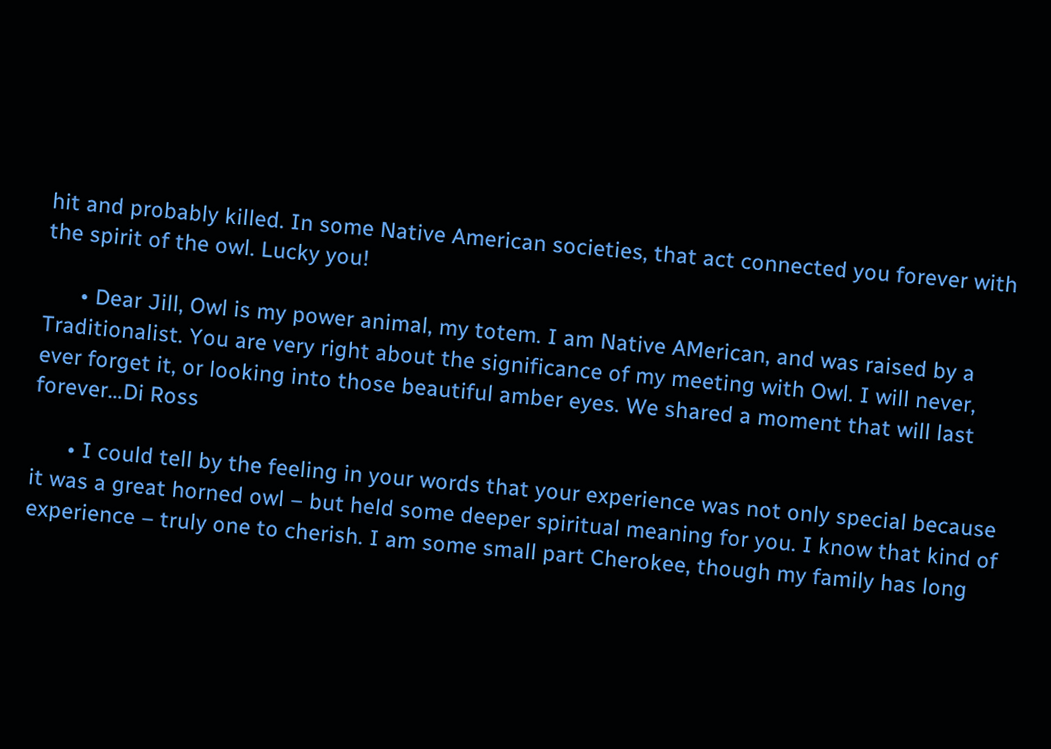hit and probably killed. In some Native American societies, that act connected you forever with the spirit of the owl. Lucky you!

      • Dear Jill, Owl is my power animal, my totem. I am Native AMerican, and was raised by a Traditionalist. You are very right about the significance of my meeting with Owl. I will never, ever forget it, or looking into those beautiful amber eyes. We shared a moment that will last forever…Di Ross

      • I could tell by the feeling in your words that your experience was not only special because it was a great horned owl – but held some deeper spiritual meaning for you. I know that kind of experience – truly one to cherish. I am some small part Cherokee, though my family has long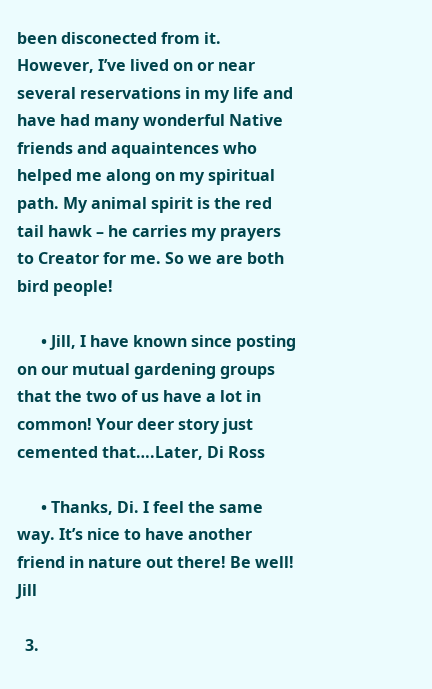been disconected from it. However, I’ve lived on or near several reservations in my life and have had many wonderful Native friends and aquaintences who helped me along on my spiritual path. My animal spirit is the red tail hawk – he carries my prayers to Creator for me. So we are both bird people!

      • Jill, I have known since posting on our mutual gardening groups that the two of us have a lot in common! Your deer story just cemented that….Later, Di Ross

      • Thanks, Di. I feel the same way. It’s nice to have another friend in nature out there! Be well! Jill

  3.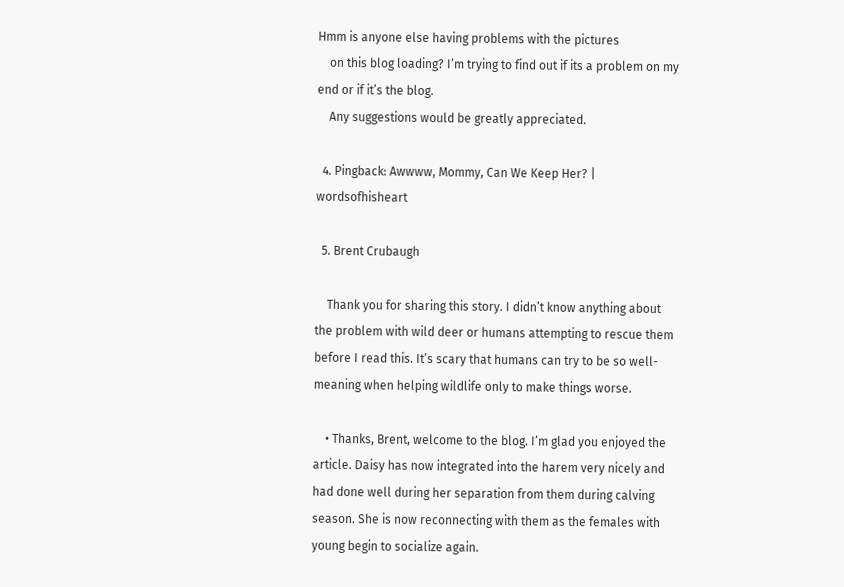Hmm is anyone else having problems with the pictures
    on this blog loading? I’m trying to find out if its a problem on my end or if it’s the blog.
    Any suggestions would be greatly appreciated.

  4. Pingback: Awwww, Mommy, Can We Keep Her? | wordsofhisheart

  5. Brent Crubaugh

    Thank you for sharing this story. I didn’t know anything about the problem with wild deer or humans attempting to rescue them before I read this. It’s scary that humans can try to be so well-meaning when helping wildlife only to make things worse.

    • Thanks, Brent, welcome to the blog. I’m glad you enjoyed the article. Daisy has now integrated into the harem very nicely and had done well during her separation from them during calving season. She is now reconnecting with them as the females with young begin to socialize again.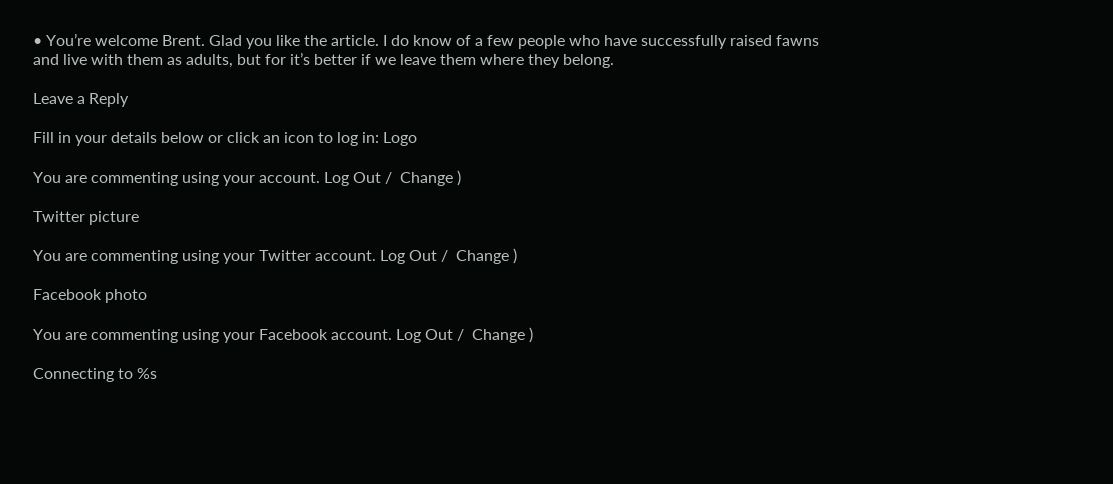• You’re welcome Brent. Glad you like the article. I do know of a few people who have successfully raised fawns and live with them as adults, but for it’s better if we leave them where they belong.

Leave a Reply

Fill in your details below or click an icon to log in: Logo

You are commenting using your account. Log Out /  Change )

Twitter picture

You are commenting using your Twitter account. Log Out /  Change )

Facebook photo

You are commenting using your Facebook account. Log Out /  Change )

Connecting to %s